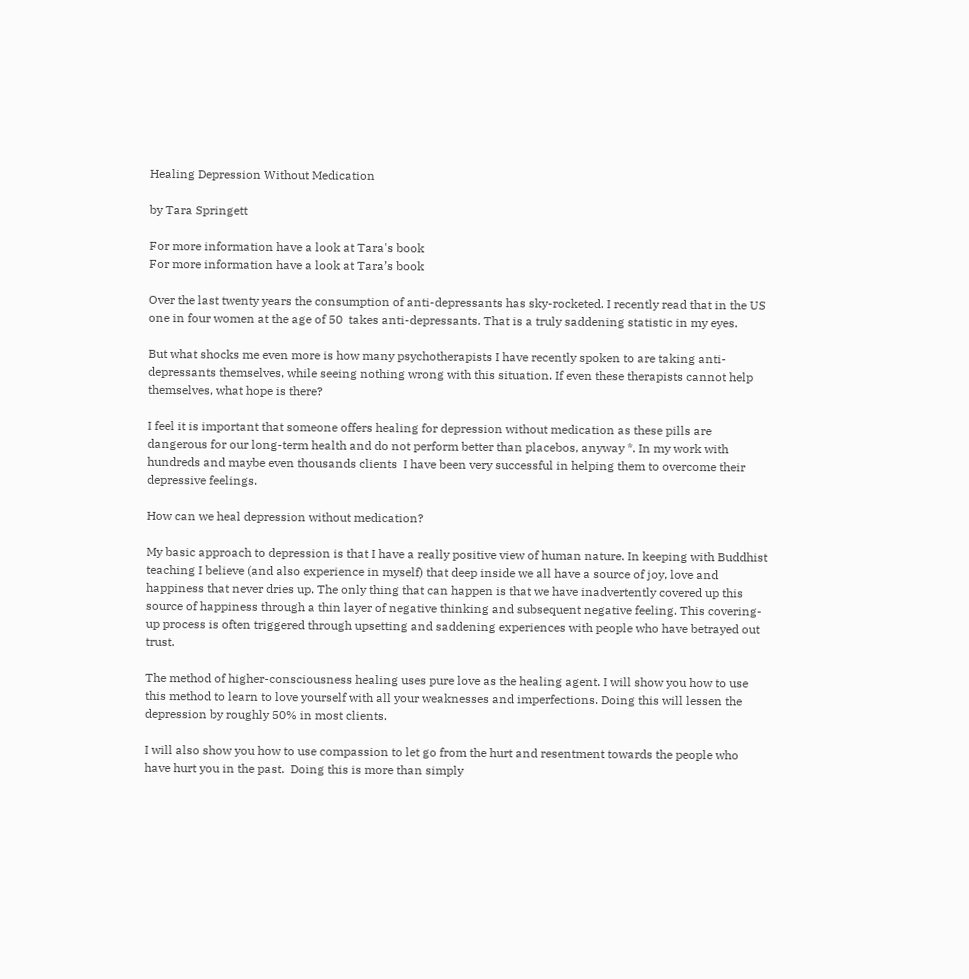Healing Depression Without Medication

by Tara Springett

For more information have a look at Tara's book
For more information have a look at Tara’s book

Over the last twenty years the consumption of anti-depressants has sky-rocketed. I recently read that in the US one in four women at the age of 50  takes anti-depressants. That is a truly saddening statistic in my eyes.

But what shocks me even more is how many psychotherapists I have recently spoken to are taking anti-depressants themselves, while seeing nothing wrong with this situation. If even these therapists cannot help themselves, what hope is there?

I feel it is important that someone offers healing for depression without medication as these pills are dangerous for our long-term health and do not perform better than placebos, anyway *. In my work with hundreds and maybe even thousands clients  I have been very successful in helping them to overcome their depressive feelings.

How can we heal depression without medication?

My basic approach to depression is that I have a really positive view of human nature. In keeping with Buddhist teaching I believe (and also experience in myself) that deep inside we all have a source of joy, love and happiness that never dries up. The only thing that can happen is that we have inadvertently covered up this source of happiness through a thin layer of negative thinking and subsequent negative feeling. This covering-up process is often triggered through upsetting and saddening experiences with people who have betrayed out trust.

The method of higher-consciousness healing uses pure love as the healing agent. I will show you how to use this method to learn to love yourself with all your weaknesses and imperfections. Doing this will lessen the depression by roughly 50% in most clients.

I will also show you how to use compassion to let go from the hurt and resentment towards the people who have hurt you in the past.  Doing this is more than simply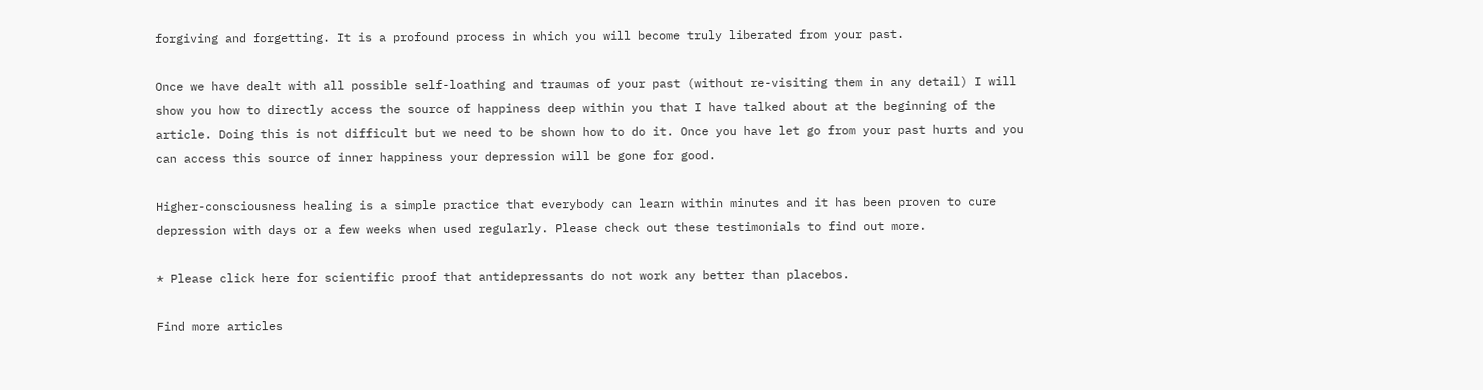forgiving and forgetting. It is a profound process in which you will become truly liberated from your past.

Once we have dealt with all possible self-loathing and traumas of your past (without re-visiting them in any detail) I will show you how to directly access the source of happiness deep within you that I have talked about at the beginning of the article. Doing this is not difficult but we need to be shown how to do it. Once you have let go from your past hurts and you can access this source of inner happiness your depression will be gone for good.

Higher-consciousness healing is a simple practice that everybody can learn within minutes and it has been proven to cure depression with days or a few weeks when used regularly. Please check out these testimonials to find out more.

* Please click here for scientific proof that antidepressants do not work any better than placebos.

Find more articles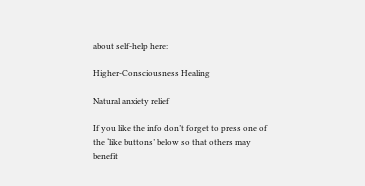about self-help here:

Higher-Consciousness Healing

Natural anxiety relief

If you like the info don’t forget to press one of the ‘like buttons’ below so that others may benefit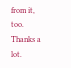from it, too. Thanks a lot.